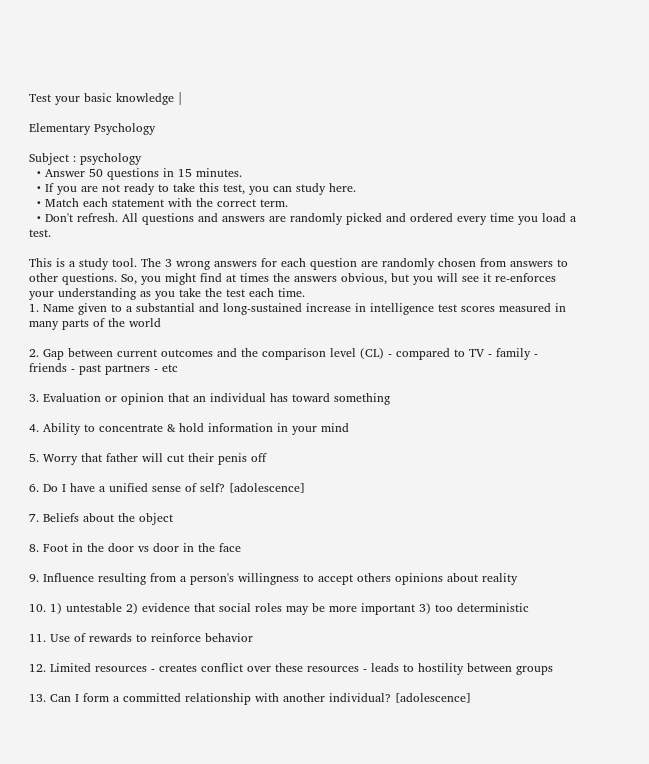Test your basic knowledge |

Elementary Psychology

Subject : psychology
  • Answer 50 questions in 15 minutes.
  • If you are not ready to take this test, you can study here.
  • Match each statement with the correct term.
  • Don't refresh. All questions and answers are randomly picked and ordered every time you load a test.

This is a study tool. The 3 wrong answers for each question are randomly chosen from answers to other questions. So, you might find at times the answers obvious, but you will see it re-enforces your understanding as you take the test each time.
1. Name given to a substantial and long-sustained increase in intelligence test scores measured in many parts of the world

2. Gap between current outcomes and the comparison level (CL) - compared to TV - family - friends - past partners - etc

3. Evaluation or opinion that an individual has toward something

4. Ability to concentrate & hold information in your mind

5. Worry that father will cut their penis off

6. Do I have a unified sense of self? [adolescence]

7. Beliefs about the object

8. Foot in the door vs door in the face

9. Influence resulting from a person's willingness to accept others opinions about reality

10. 1) untestable 2) evidence that social roles may be more important 3) too deterministic

11. Use of rewards to reinforce behavior

12. Limited resources - creates conflict over these resources - leads to hostility between groups

13. Can I form a committed relationship with another individual? [adolescence]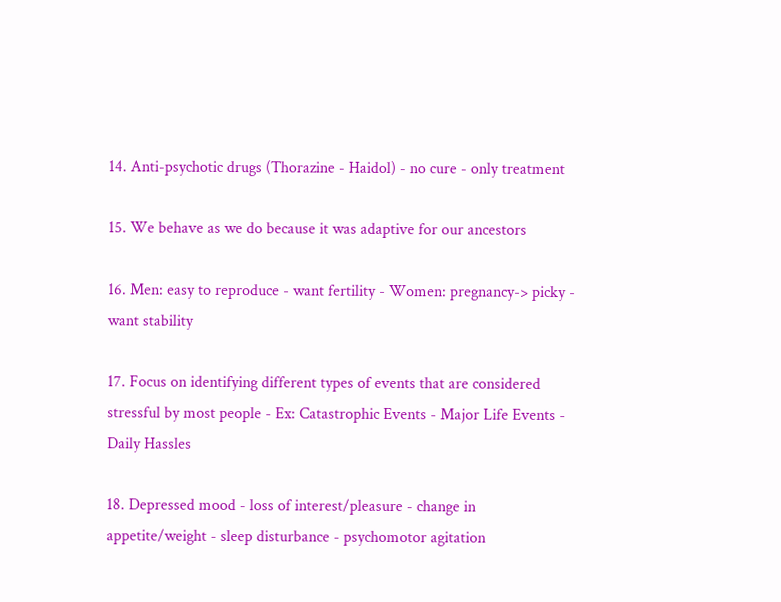14. Anti-psychotic drugs (Thorazine - Haidol) - no cure - only treatment

15. We behave as we do because it was adaptive for our ancestors

16. Men: easy to reproduce - want fertility - Women: pregnancy-> picky - want stability

17. Focus on identifying different types of events that are considered stressful by most people - Ex: Catastrophic Events - Major Life Events - Daily Hassles

18. Depressed mood - loss of interest/pleasure - change in appetite/weight - sleep disturbance - psychomotor agitation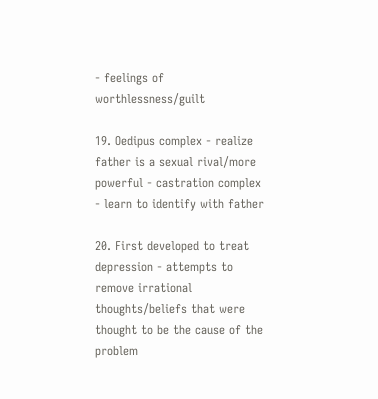- feelings of worthlessness/guilt

19. Oedipus complex - realize father is a sexual rival/more powerful - castration complex - learn to identify with father

20. First developed to treat depression - attempts to remove irrational thoughts/beliefs that were thought to be the cause of the problem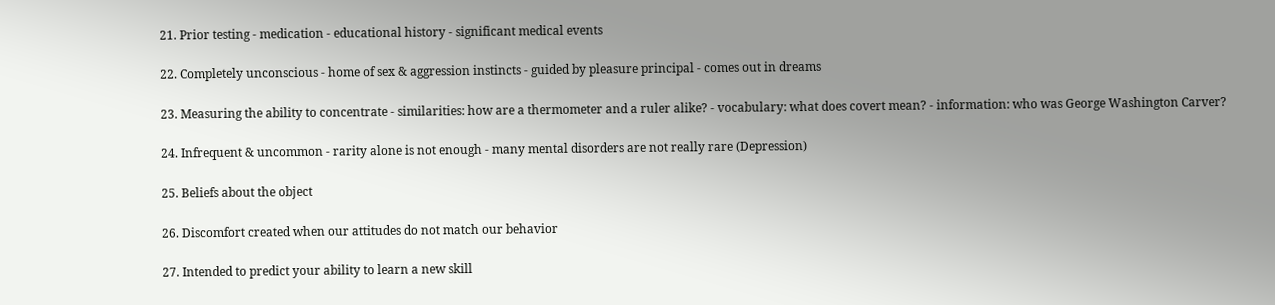21. Prior testing - medication - educational history - significant medical events

22. Completely unconscious - home of sex & aggression instincts - guided by pleasure principal - comes out in dreams

23. Measuring the ability to concentrate - similarities: how are a thermometer and a ruler alike? - vocabulary: what does covert mean? - information: who was George Washington Carver?

24. Infrequent & uncommon - rarity alone is not enough - many mental disorders are not really rare (Depression)

25. Beliefs about the object

26. Discomfort created when our attitudes do not match our behavior

27. Intended to predict your ability to learn a new skill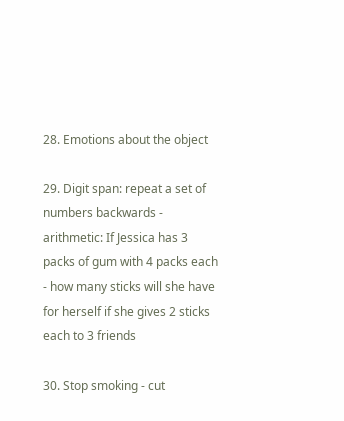28. Emotions about the object

29. Digit span: repeat a set of numbers backwards - arithmetic: If Jessica has 3 packs of gum with 4 packs each - how many sticks will she have for herself if she gives 2 sticks each to 3 friends

30. Stop smoking - cut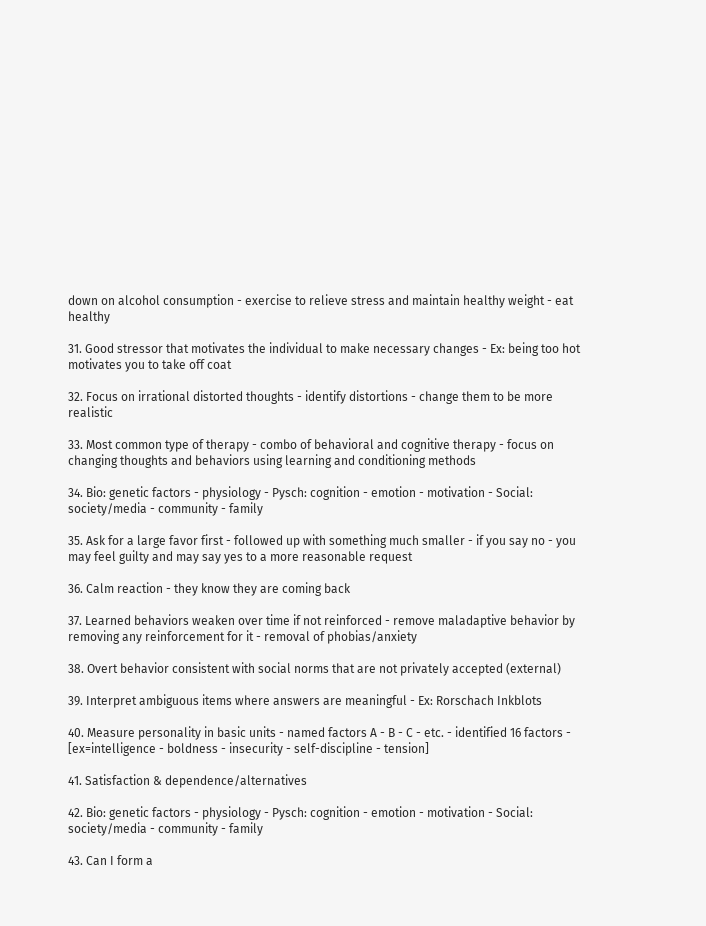down on alcohol consumption - exercise to relieve stress and maintain healthy weight - eat healthy

31. Good stressor that motivates the individual to make necessary changes - Ex: being too hot motivates you to take off coat

32. Focus on irrational distorted thoughts - identify distortions - change them to be more realistic

33. Most common type of therapy - combo of behavioral and cognitive therapy - focus on changing thoughts and behaviors using learning and conditioning methods

34. Bio: genetic factors - physiology - Pysch: cognition - emotion - motivation - Social: society/media - community - family

35. Ask for a large favor first - followed up with something much smaller - if you say no - you may feel guilty and may say yes to a more reasonable request

36. Calm reaction - they know they are coming back

37. Learned behaviors weaken over time if not reinforced - remove maladaptive behavior by removing any reinforcement for it - removal of phobias/anxiety

38. Overt behavior consistent with social norms that are not privately accepted (external)

39. Interpret ambiguous items where answers are meaningful - Ex: Rorschach Inkblots

40. Measure personality in basic units - named factors A - B - C - etc. - identified 16 factors - [ex=intelligence - boldness - insecurity - self-discipline - tension]

41. Satisfaction & dependence/alternatives

42. Bio: genetic factors - physiology - Pysch: cognition - emotion - motivation - Social: society/media - community - family

43. Can I form a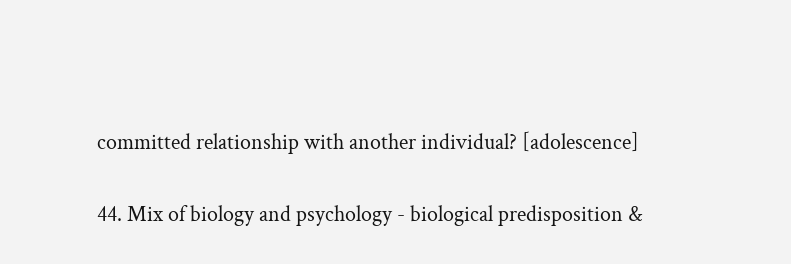committed relationship with another individual? [adolescence]

44. Mix of biology and psychology - biological predisposition &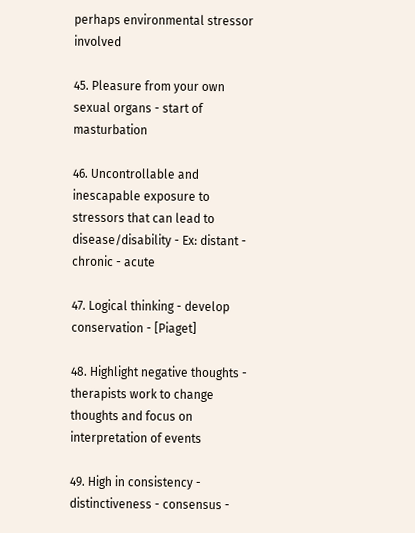perhaps environmental stressor involved

45. Pleasure from your own sexual organs - start of masturbation

46. Uncontrollable and inescapable exposure to stressors that can lead to disease/disability - Ex: distant - chronic - acute

47. Logical thinking - develop conservation - [Piaget]

48. Highlight negative thoughts - therapists work to change thoughts and focus on interpretation of events

49. High in consistency - distinctiveness - consensus -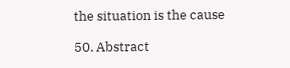the situation is the cause

50. Abstract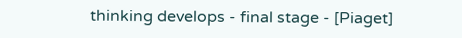thinking develops - final stage - [Piaget]